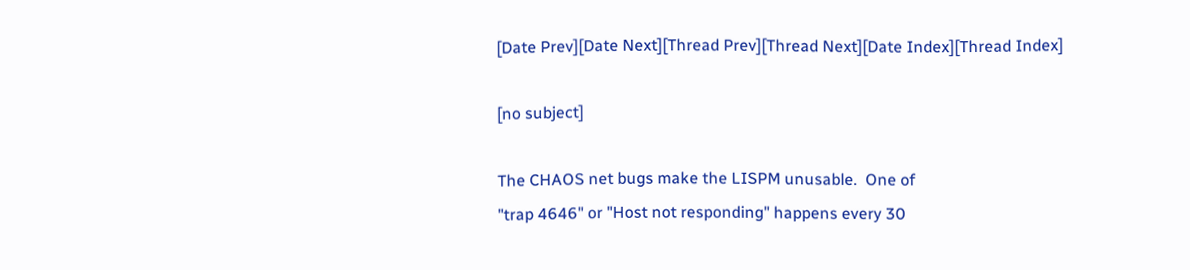[Date Prev][Date Next][Thread Prev][Thread Next][Date Index][Thread Index]

[no subject]

The CHAOS net bugs make the LISPM unusable.  One of
"trap 4646" or "Host not responding" happens every 30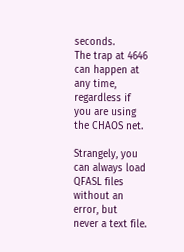seconds.
The trap at 4646 can happen at any time, regardless if
you are using the CHAOS net.

Strangely, you can always load QFASL files without an error, but
never a text file.